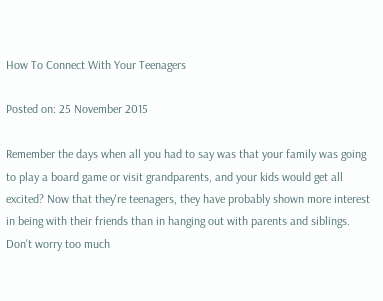How To Connect With Your Teenagers

Posted on: 25 November 2015

Remember the days when all you had to say was that your family was going to play a board game or visit grandparents, and your kids would get all excited? Now that they're teenagers, they have probably shown more interest in being with their friends than in hanging out with parents and siblings. Don't worry too much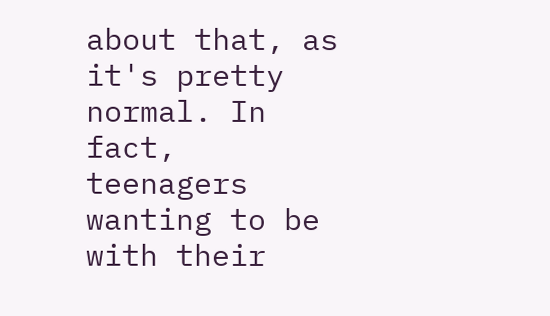about that, as it's pretty normal. In fact, teenagers wanting to be with their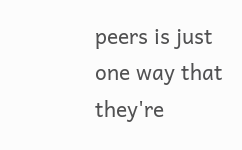peers is just one way that they're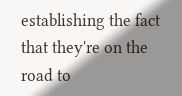establishing the fact that they're on the road to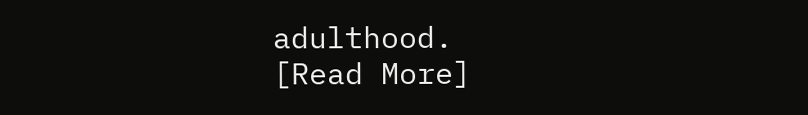adulthood.
[Read More]